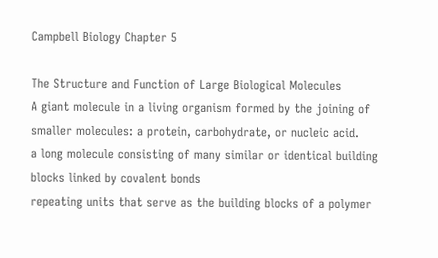Campbell Biology Chapter 5

The Structure and Function of Large Biological Molecules
A giant molecule in a living organism formed by the joining of smaller molecules: a protein, carbohydrate, or nucleic acid.
a long molecule consisting of many similar or identical building blocks linked by covalent bonds
repeating units that serve as the building blocks of a polymer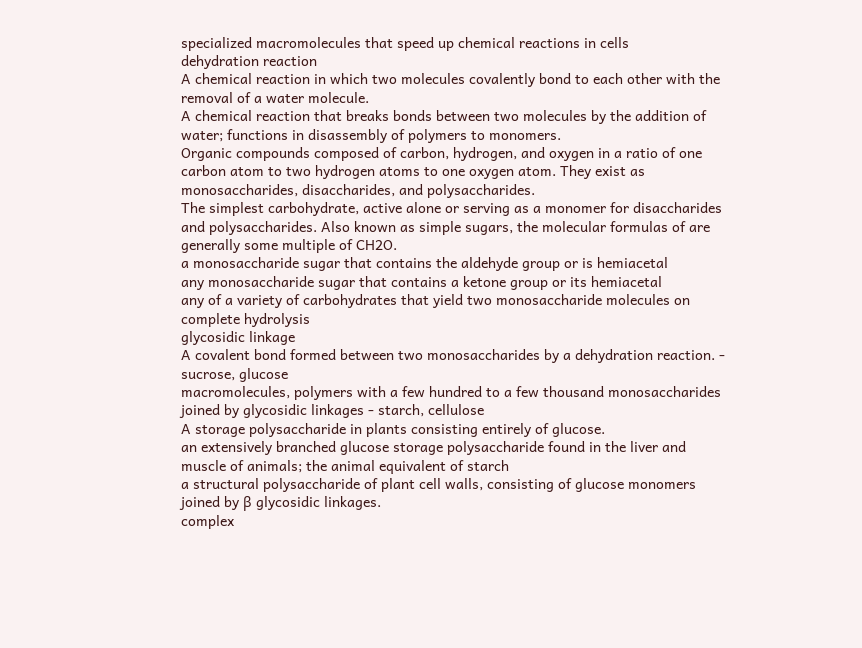specialized macromolecules that speed up chemical reactions in cells
dehydration reaction
A chemical reaction in which two molecules covalently bond to each other with the removal of a water molecule.
A chemical reaction that breaks bonds between two molecules by the addition of water; functions in disassembly of polymers to monomers.
Organic compounds composed of carbon, hydrogen, and oxygen in a ratio of one carbon atom to two hydrogen atoms to one oxygen atom. They exist as monosaccharides, disaccharides, and polysaccharides.
The simplest carbohydrate, active alone or serving as a monomer for disaccharides and polysaccharides. Also known as simple sugars, the molecular formulas of are generally some multiple of CH2O.
a monosaccharide sugar that contains the aldehyde group or is hemiacetal
any monosaccharide sugar that contains a ketone group or its hemiacetal
any of a variety of carbohydrates that yield two monosaccharide molecules on complete hydrolysis
glycosidic linkage
A covalent bond formed between two monosaccharides by a dehydration reaction. - sucrose, glucose
macromolecules, polymers with a few hundred to a few thousand monosaccharides joined by glycosidic linkages - starch, cellulose
A storage polysaccharide in plants consisting entirely of glucose.
an extensively branched glucose storage polysaccharide found in the liver and muscle of animals; the animal equivalent of starch
a structural polysaccharide of plant cell walls, consisting of glucose monomers joined by β glycosidic linkages.
complex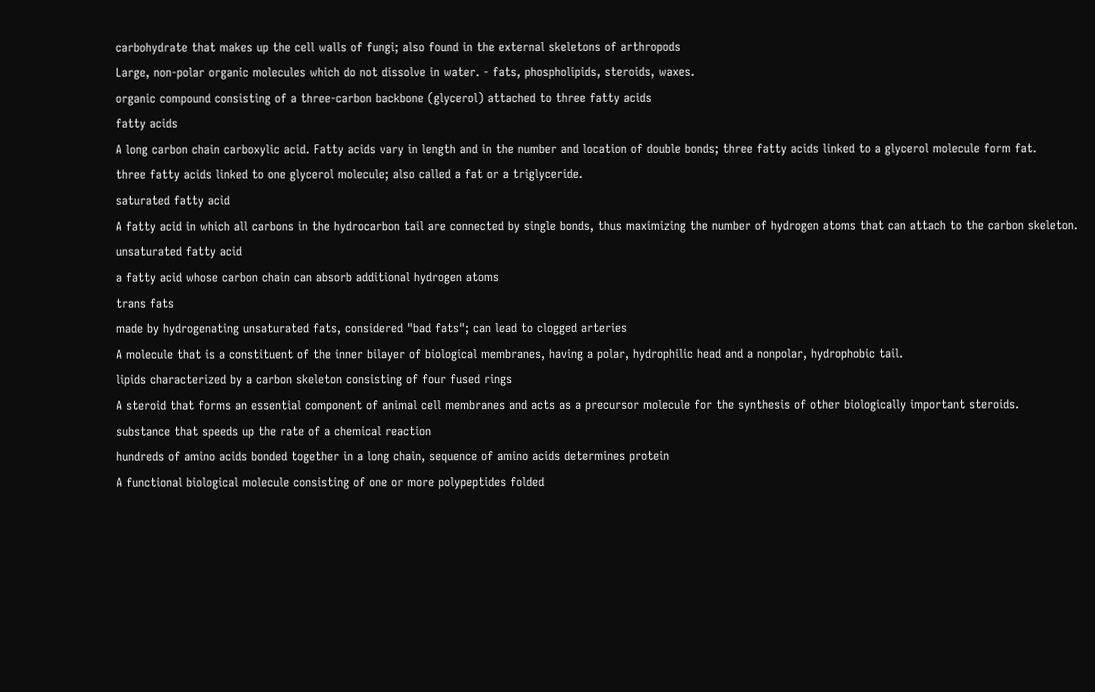carbohydrate that makes up the cell walls of fungi; also found in the external skeletons of arthropods
Large, non-polar organic molecules which do not dissolve in water. - fats, phospholipids, steroids, waxes.
organic compound consisting of a three-carbon backbone (glycerol) attached to three fatty acids
fatty acids
A long carbon chain carboxylic acid. Fatty acids vary in length and in the number and location of double bonds; three fatty acids linked to a glycerol molecule form fat.
three fatty acids linked to one glycerol molecule; also called a fat or a triglyceride.
saturated fatty acid
A fatty acid in which all carbons in the hydrocarbon tail are connected by single bonds, thus maximizing the number of hydrogen atoms that can attach to the carbon skeleton.
unsaturated fatty acid
a fatty acid whose carbon chain can absorb additional hydrogen atoms
trans fats
made by hydrogenating unsaturated fats, considered "bad fats"; can lead to clogged arteries
A molecule that is a constituent of the inner bilayer of biological membranes, having a polar, hydrophilic head and a nonpolar, hydrophobic tail.
lipids characterized by a carbon skeleton consisting of four fused rings
A steroid that forms an essential component of animal cell membranes and acts as a precursor molecule for the synthesis of other biologically important steroids.
substance that speeds up the rate of a chemical reaction
hundreds of amino acids bonded together in a long chain, sequence of amino acids determines protein
A functional biological molecule consisting of one or more polypeptides folded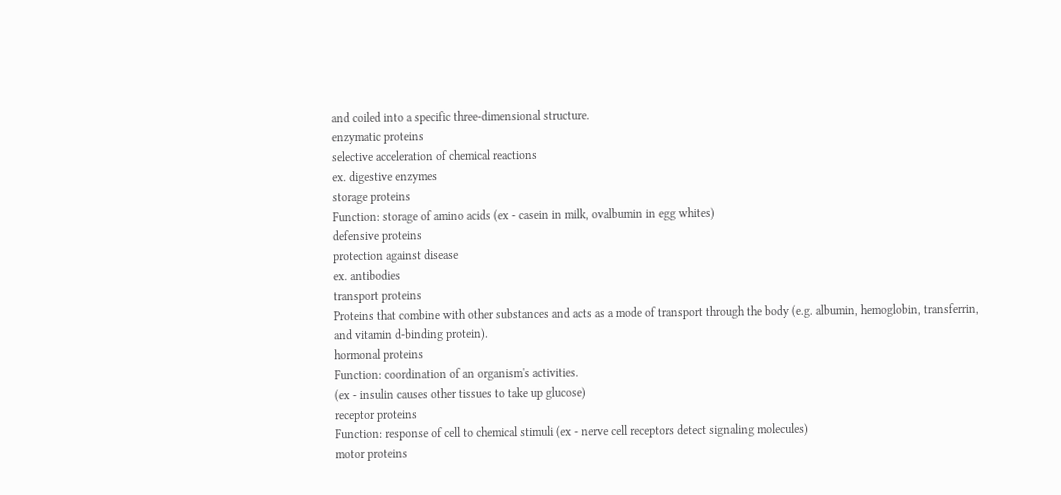and coiled into a specific three-dimensional structure.
enzymatic proteins
selective acceleration of chemical reactions
ex. digestive enzymes
storage proteins
Function: storage of amino acids (ex - casein in milk, ovalbumin in egg whites)
defensive proteins
protection against disease
ex. antibodies
transport proteins
Proteins that combine with other substances and acts as a mode of transport through the body (e.g. albumin, hemoglobin, transferrin, and vitamin d-binding protein).
hormonal proteins
Function: coordination of an organism's activities.
(ex - insulin causes other tissues to take up glucose)
receptor proteins
Function: response of cell to chemical stimuli (ex - nerve cell receptors detect signaling molecules)
motor proteins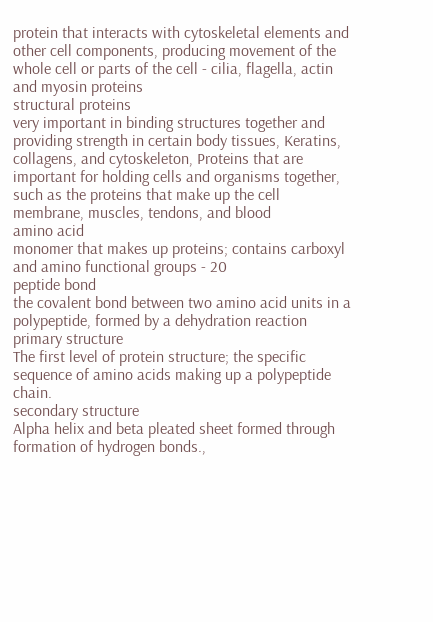protein that interacts with cytoskeletal elements and other cell components, producing movement of the whole cell or parts of the cell - cilia, flagella, actin and myosin proteins
structural proteins
very important in binding structures together and providing strength in certain body tissues, Keratins, collagens, and cytoskeleton, Proteins that are important for holding cells and organisms together, such as the proteins that make up the cell membrane, muscles, tendons, and blood
amino acid
monomer that makes up proteins; contains carboxyl and amino functional groups - 20
peptide bond
the covalent bond between two amino acid units in a polypeptide, formed by a dehydration reaction
primary structure
The first level of protein structure; the specific sequence of amino acids making up a polypeptide chain.
secondary structure
Alpha helix and beta pleated sheet formed through formation of hydrogen bonds.,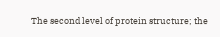The second level of protein structure; the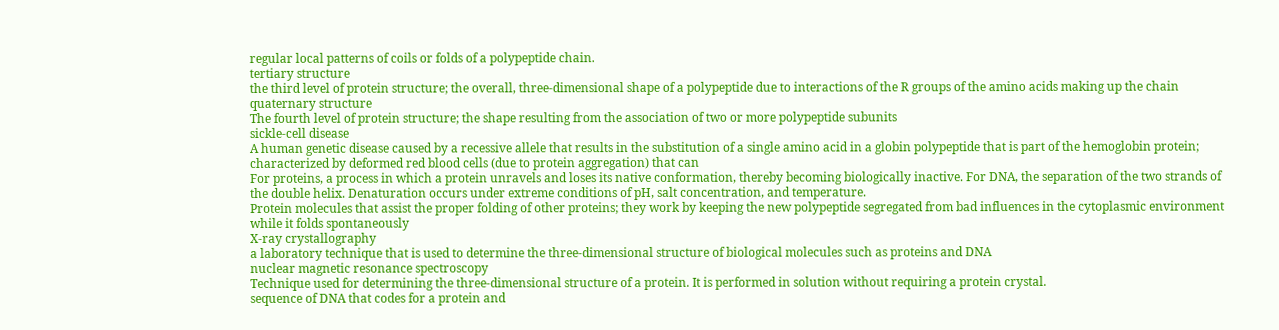regular local patterns of coils or folds of a polypeptide chain.
tertiary structure
the third level of protein structure; the overall, three-dimensional shape of a polypeptide due to interactions of the R groups of the amino acids making up the chain
quaternary structure
The fourth level of protein structure; the shape resulting from the association of two or more polypeptide subunits
sickle-cell disease
A human genetic disease caused by a recessive allele that results in the substitution of a single amino acid in a globin polypeptide that is part of the hemoglobin protein; characterized by deformed red blood cells (due to protein aggregation) that can
For proteins, a process in which a protein unravels and loses its native conformation, thereby becoming biologically inactive. For DNA, the separation of the two strands of the double helix. Denaturation occurs under extreme conditions of pH, salt concentration, and temperature.
Protein molecules that assist the proper folding of other proteins; they work by keeping the new polypeptide segregated from bad influences in the cytoplasmic environment while it folds spontaneously
X-ray crystallography
a laboratory technique that is used to determine the three-dimensional structure of biological molecules such as proteins and DNA
nuclear magnetic resonance spectroscopy
Technique used for determining the three-dimensional structure of a protein. It is performed in solution without requiring a protein crystal.
sequence of DNA that codes for a protein and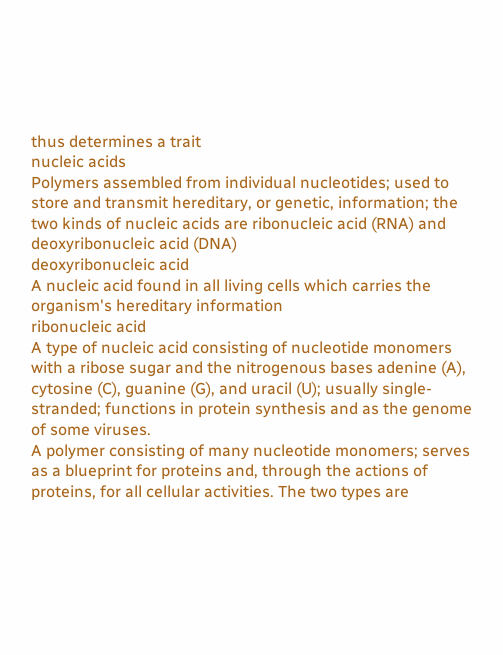thus determines a trait
nucleic acids
Polymers assembled from individual nucleotides; used to store and transmit hereditary, or genetic, information; the two kinds of nucleic acids are ribonucleic acid (RNA) and deoxyribonucleic acid (DNA)
deoxyribonucleic acid
A nucleic acid found in all living cells which carries the organism's hereditary information
ribonucleic acid
A type of nucleic acid consisting of nucleotide monomers with a ribose sugar and the nitrogenous bases adenine (A), cytosine (C), guanine (G), and uracil (U); usually single-stranded; functions in protein synthesis and as the genome of some viruses.
A polymer consisting of many nucleotide monomers; serves as a blueprint for proteins and, through the actions of proteins, for all cellular activities. The two types are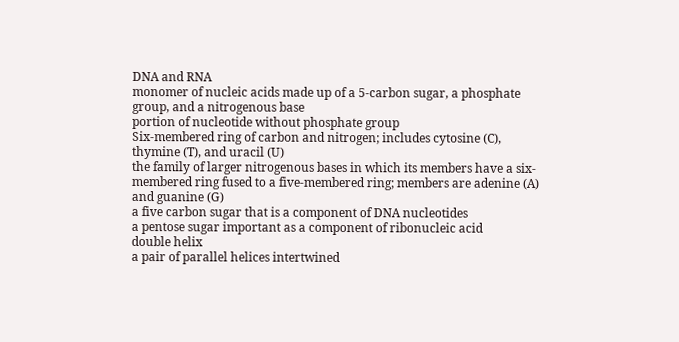DNA and RNA
monomer of nucleic acids made up of a 5-carbon sugar, a phosphate group, and a nitrogenous base
portion of nucleotide without phosphate group
Six-membered ring of carbon and nitrogen; includes cytosine (C), thymine (T), and uracil (U)
the family of larger nitrogenous bases in which its members have a six-membered ring fused to a five-membered ring; members are adenine (A) and guanine (G)
a five carbon sugar that is a component of DNA nucleotides
a pentose sugar important as a component of ribonucleic acid
double helix
a pair of parallel helices intertwined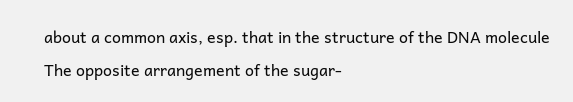about a common axis, esp. that in the structure of the DNA molecule
The opposite arrangement of the sugar-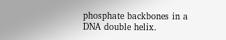phosphate backbones in a DNA double helix.